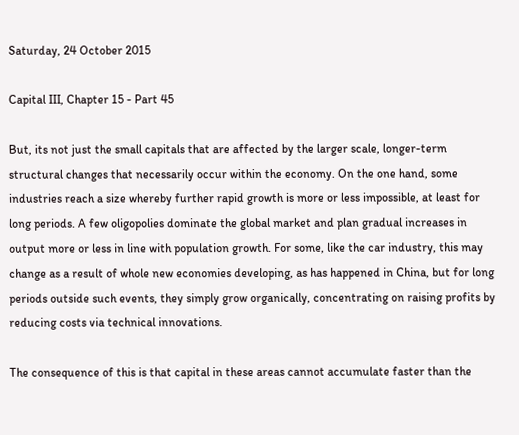Saturday, 24 October 2015

Capital III, Chapter 15 - Part 45

But, its not just the small capitals that are affected by the larger scale, longer-term structural changes that necessarily occur within the economy. On the one hand, some industries reach a size whereby further rapid growth is more or less impossible, at least for long periods. A few oligopolies dominate the global market and plan gradual increases in output more or less in line with population growth. For some, like the car industry, this may change as a result of whole new economies developing, as has happened in China, but for long periods outside such events, they simply grow organically, concentrating on raising profits by reducing costs via technical innovations.

The consequence of this is that capital in these areas cannot accumulate faster than the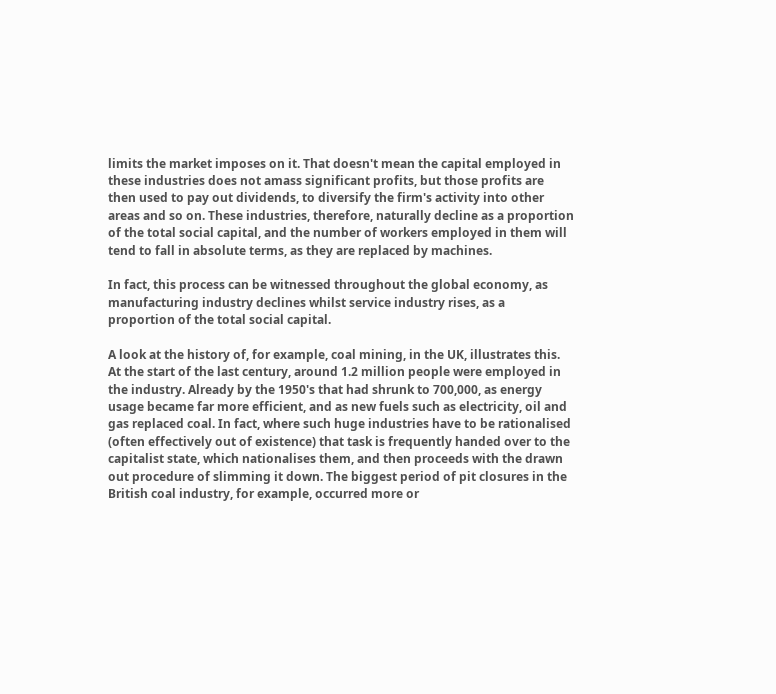limits the market imposes on it. That doesn't mean the capital employed in these industries does not amass significant profits, but those profits are then used to pay out dividends, to diversify the firm's activity into other areas and so on. These industries, therefore, naturally decline as a proportion of the total social capital, and the number of workers employed in them will tend to fall in absolute terms, as they are replaced by machines.

In fact, this process can be witnessed throughout the global economy, as manufacturing industry declines whilst service industry rises, as a proportion of the total social capital.

A look at the history of, for example, coal mining, in the UK, illustrates this. At the start of the last century, around 1.2 million people were employed in the industry. Already by the 1950's that had shrunk to 700,000, as energy usage became far more efficient, and as new fuels such as electricity, oil and gas replaced coal. In fact, where such huge industries have to be rationalised (often effectively out of existence) that task is frequently handed over to the capitalist state, which nationalises them, and then proceeds with the drawn out procedure of slimming it down. The biggest period of pit closures in the British coal industry, for example, occurred more or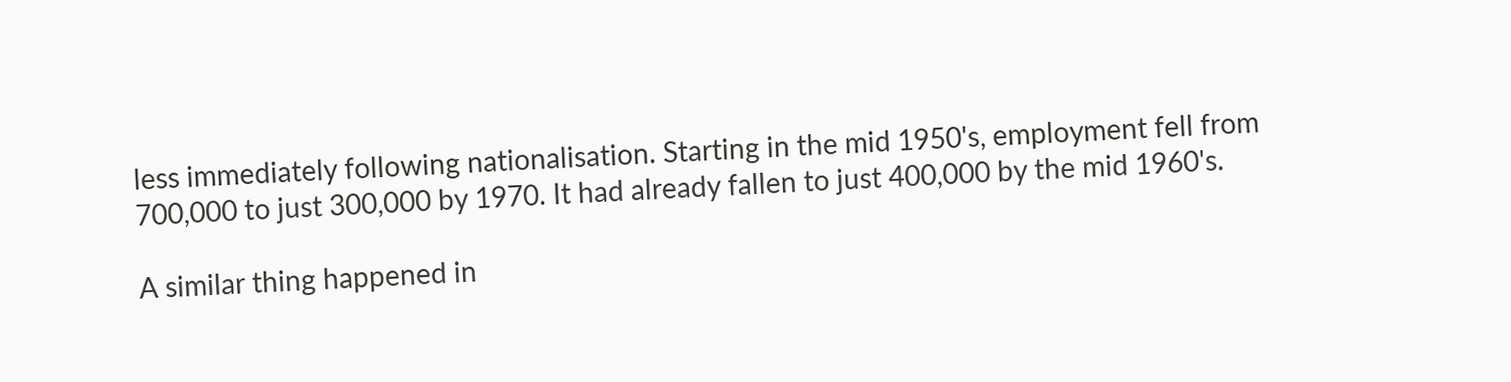less immediately following nationalisation. Starting in the mid 1950's, employment fell from 700,000 to just 300,000 by 1970. It had already fallen to just 400,000 by the mid 1960's.

A similar thing happened in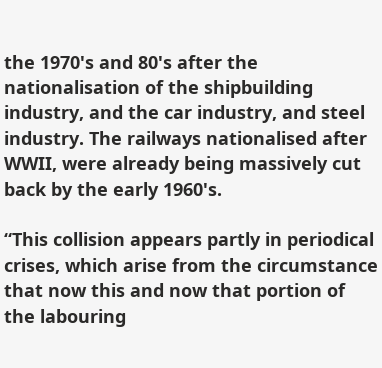the 1970's and 80's after the nationalisation of the shipbuilding industry, and the car industry, and steel industry. The railways nationalised after WWII, were already being massively cut back by the early 1960's.

“This collision appears partly in periodical crises, which arise from the circumstance that now this and now that portion of the labouring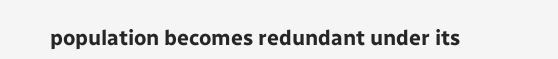population becomes redundant under its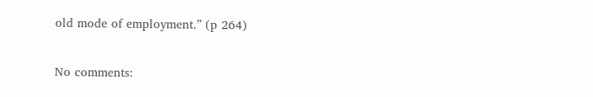old mode of employment.” (p 264)

No comments: